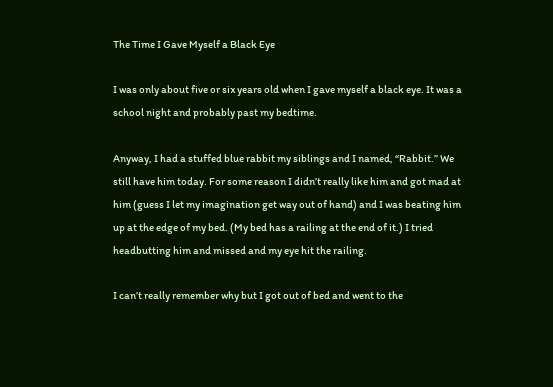The Time I Gave Myself a Black Eye

I was only about five or six years old when I gave myself a black eye. It was a school night and probably past my bedtime.

Anyway, I had a stuffed blue rabbit my siblings and I named, “Rabbit.” We still have him today. For some reason I didn’t really like him and got mad at him (guess I let my imagination get way out of hand) and I was beating him up at the edge of my bed. (My bed has a railing at the end of it.) I tried headbutting him and missed and my eye hit the railing.

I can’t really remember why but I got out of bed and went to the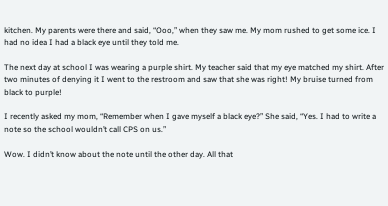kitchen. My parents were there and said, “Ooo,” when they saw me. My mom rushed to get some ice. I had no idea I had a black eye until they told me.

The next day at school I was wearing a purple shirt. My teacher said that my eye matched my shirt. After two minutes of denying it I went to the restroom and saw that she was right! My bruise turned from black to purple!

I recently asked my mom, “Remember when I gave myself a black eye?” She said, “Yes. I had to write a note so the school wouldn’t call CPS on us.”

Wow. I didn’t know about the note until the other day. All that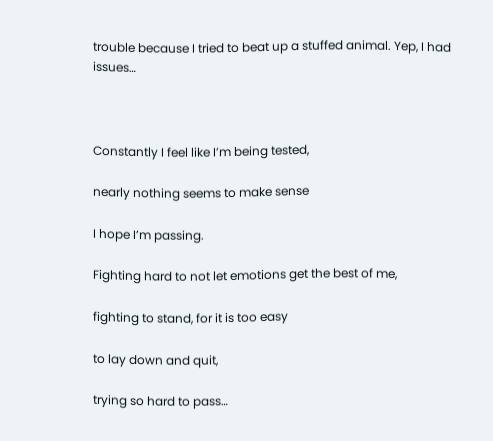trouble because I tried to beat up a stuffed animal. Yep, I had issues…



Constantly I feel like I’m being tested,

nearly nothing seems to make sense

I hope I’m passing.

Fighting hard to not let emotions get the best of me,

fighting to stand, for it is too easy

to lay down and quit,

trying so hard to pass…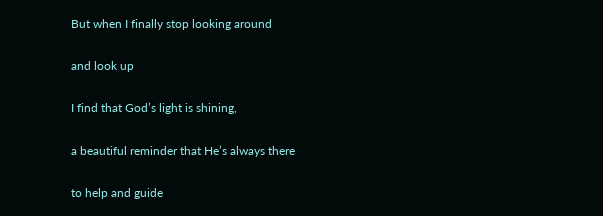But when I finally stop looking around

and look up

I find that God’s light is shining,

a beautiful reminder that He’s always there

to help and guide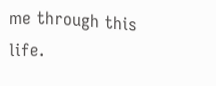me through this life.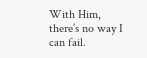With Him, there’s no way I can fail.